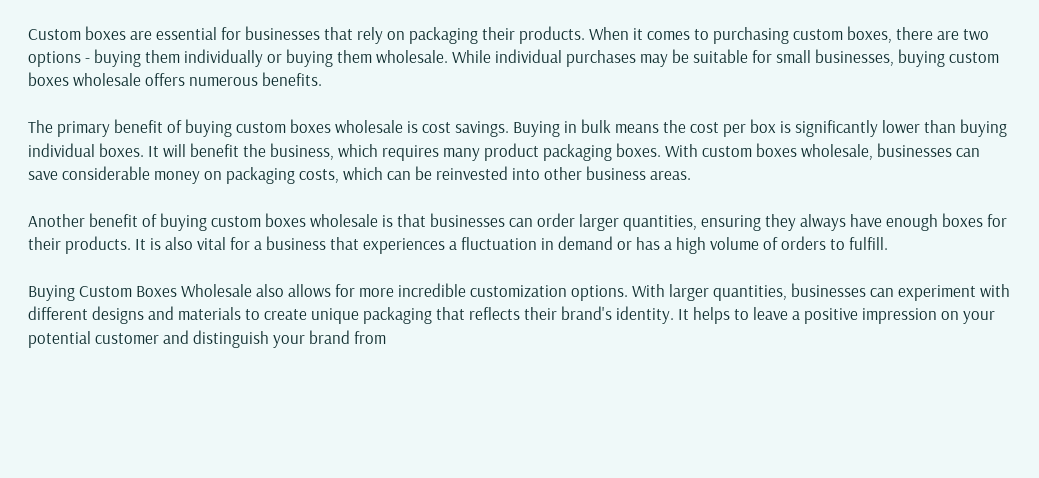Custom boxes are essential for businesses that rely on packaging their products. When it comes to purchasing custom boxes, there are two options - buying them individually or buying them wholesale. While individual purchases may be suitable for small businesses, buying custom boxes wholesale offers numerous benefits.

The primary benefit of buying custom boxes wholesale is cost savings. Buying in bulk means the cost per box is significantly lower than buying individual boxes. It will benefit the business, which requires many product packaging boxes. With custom boxes wholesale, businesses can save considerable money on packaging costs, which can be reinvested into other business areas.

Another benefit of buying custom boxes wholesale is that businesses can order larger quantities, ensuring they always have enough boxes for their products. It is also vital for a business that experiences a fluctuation in demand or has a high volume of orders to fulfill.

Buying Custom Boxes Wholesale also allows for more incredible customization options. With larger quantities, businesses can experiment with different designs and materials to create unique packaging that reflects their brand's identity. It helps to leave a positive impression on your potential customer and distinguish your brand from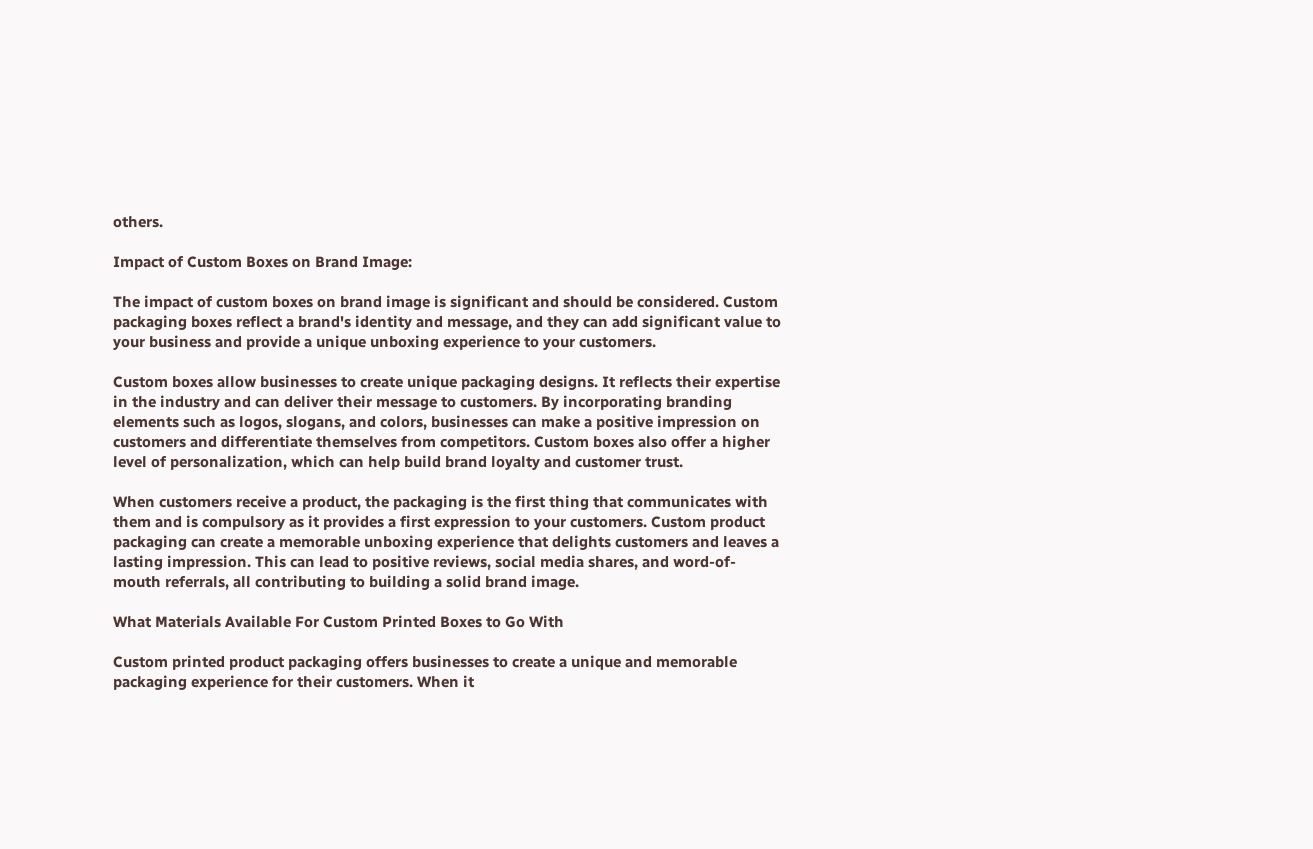others.

Impact of Custom Boxes on Brand Image:

The impact of custom boxes on brand image is significant and should be considered. Custom packaging boxes reflect a brand's identity and message, and they can add significant value to your business and provide a unique unboxing experience to your customers.

Custom boxes allow businesses to create unique packaging designs. It reflects their expertise in the industry and can deliver their message to customers. By incorporating branding elements such as logos, slogans, and colors, businesses can make a positive impression on customers and differentiate themselves from competitors. Custom boxes also offer a higher level of personalization, which can help build brand loyalty and customer trust.

When customers receive a product, the packaging is the first thing that communicates with them and is compulsory as it provides a first expression to your customers. Custom product packaging can create a memorable unboxing experience that delights customers and leaves a lasting impression. This can lead to positive reviews, social media shares, and word-of-mouth referrals, all contributing to building a solid brand image.

What Materials Available For Custom Printed Boxes to Go With

Custom printed product packaging offers businesses to create a unique and memorable packaging experience for their customers. When it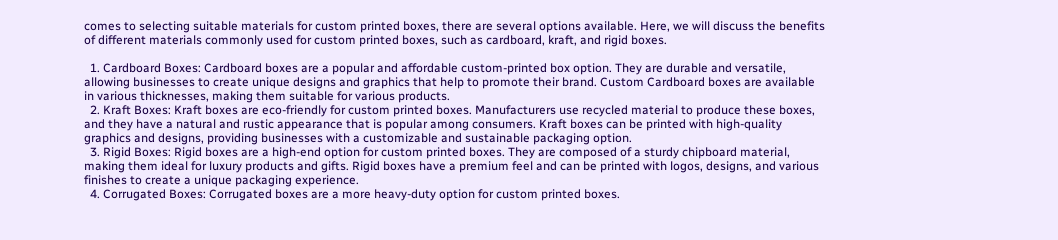comes to selecting suitable materials for custom printed boxes, there are several options available. Here, we will discuss the benefits of different materials commonly used for custom printed boxes, such as cardboard, kraft, and rigid boxes.

  1. Cardboard Boxes: Cardboard boxes are a popular and affordable custom-printed box option. They are durable and versatile, allowing businesses to create unique designs and graphics that help to promote their brand. Custom Cardboard boxes are available in various thicknesses, making them suitable for various products.
  2. Kraft Boxes: Kraft boxes are eco-friendly for custom printed boxes. Manufacturers use recycled material to produce these boxes, and they have a natural and rustic appearance that is popular among consumers. Kraft boxes can be printed with high-quality graphics and designs, providing businesses with a customizable and sustainable packaging option.
  3. Rigid Boxes: Rigid boxes are a high-end option for custom printed boxes. They are composed of a sturdy chipboard material, making them ideal for luxury products and gifts. Rigid boxes have a premium feel and can be printed with logos, designs, and various finishes to create a unique packaging experience.
  4. Corrugated Boxes: Corrugated boxes are a more heavy-duty option for custom printed boxes.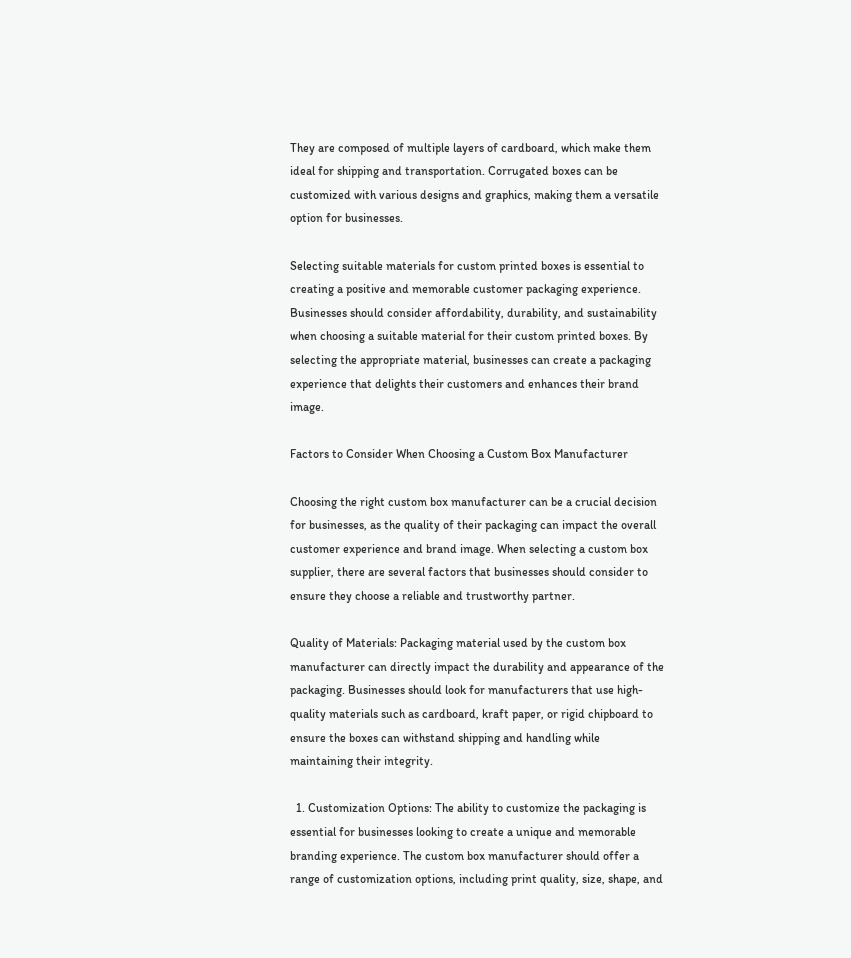They are composed of multiple layers of cardboard, which make them ideal for shipping and transportation. Corrugated boxes can be customized with various designs and graphics, making them a versatile option for businesses.

Selecting suitable materials for custom printed boxes is essential to creating a positive and memorable customer packaging experience. Businesses should consider affordability, durability, and sustainability when choosing a suitable material for their custom printed boxes. By selecting the appropriate material, businesses can create a packaging experience that delights their customers and enhances their brand image.

Factors to Consider When Choosing a Custom Box Manufacturer

Choosing the right custom box manufacturer can be a crucial decision for businesses, as the quality of their packaging can impact the overall customer experience and brand image. When selecting a custom box supplier, there are several factors that businesses should consider to ensure they choose a reliable and trustworthy partner.

Quality of Materials: Packaging material used by the custom box manufacturer can directly impact the durability and appearance of the packaging. Businesses should look for manufacturers that use high-quality materials such as cardboard, kraft paper, or rigid chipboard to ensure the boxes can withstand shipping and handling while maintaining their integrity.

  1. Customization Options: The ability to customize the packaging is essential for businesses looking to create a unique and memorable branding experience. The custom box manufacturer should offer a range of customization options, including print quality, size, shape, and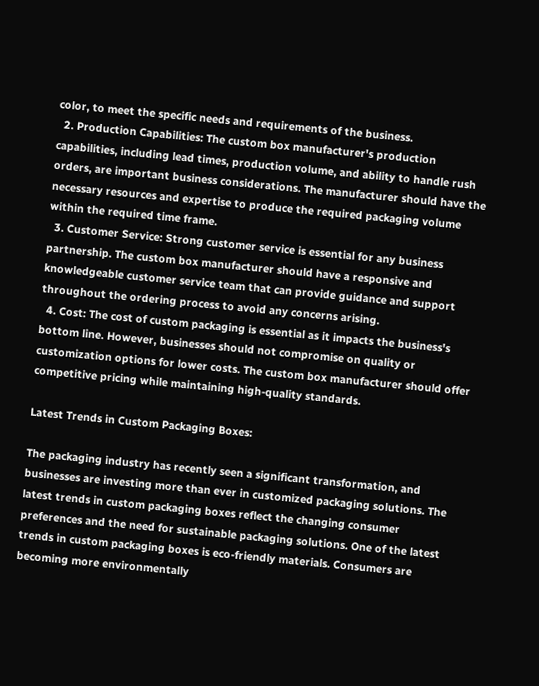color, to meet the specific needs and requirements of the business.
  2. Production Capabilities: The custom box manufacturer's production capabilities, including lead times, production volume, and ability to handle rush orders, are important business considerations. The manufacturer should have the necessary resources and expertise to produce the required packaging volume within the required time frame.
  3. Customer Service: Strong customer service is essential for any business partnership. The custom box manufacturer should have a responsive and knowledgeable customer service team that can provide guidance and support throughout the ordering process to avoid any concerns arising.
  4. Cost: The cost of custom packaging is essential as it impacts the business's bottom line. However, businesses should not compromise on quality or customization options for lower costs. The custom box manufacturer should offer competitive pricing while maintaining high-quality standards.

Latest Trends in Custom Packaging Boxes:

The packaging industry has recently seen a significant transformation, and businesses are investing more than ever in customized packaging solutions. The latest trends in custom packaging boxes reflect the changing consumer preferences and the need for sustainable packaging solutions. One of the latest trends in custom packaging boxes is eco-friendly materials. Consumers are becoming more environmentally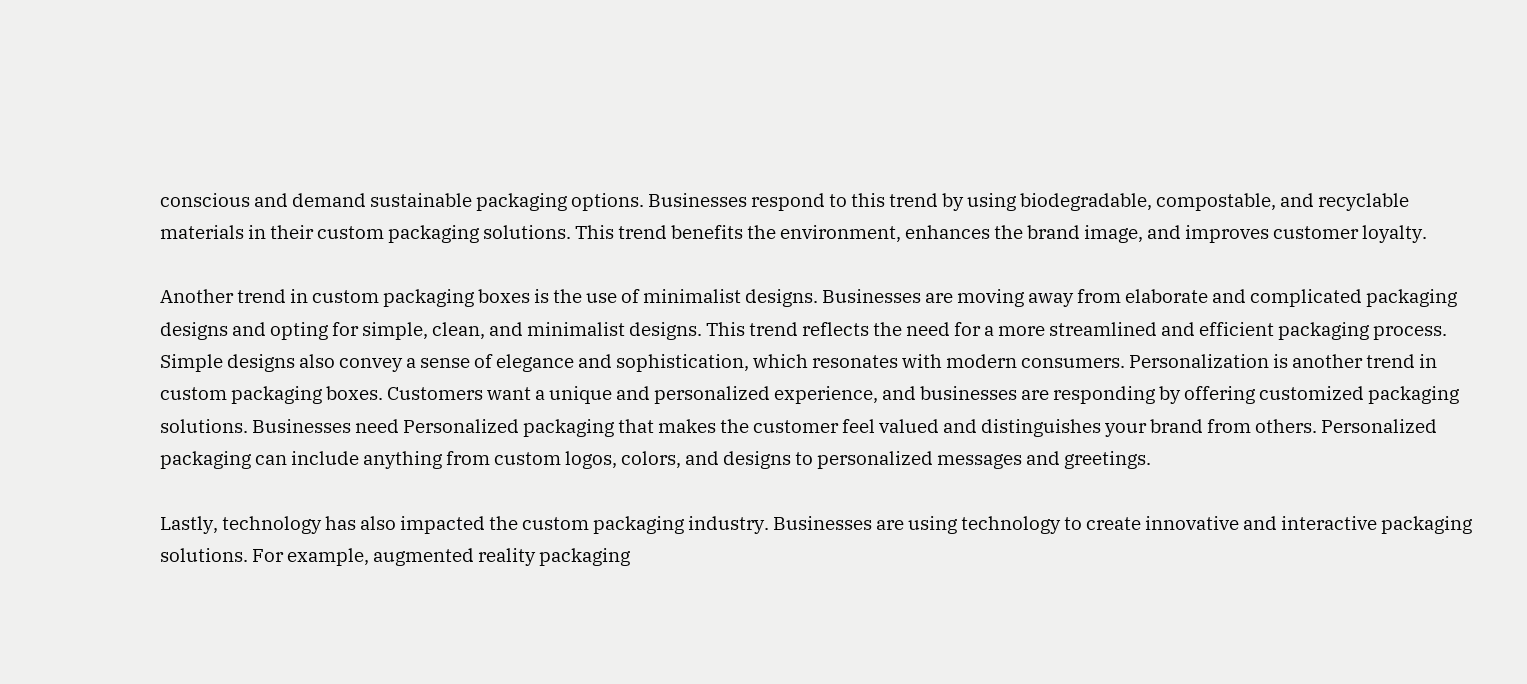conscious and demand sustainable packaging options. Businesses respond to this trend by using biodegradable, compostable, and recyclable materials in their custom packaging solutions. This trend benefits the environment, enhances the brand image, and improves customer loyalty.

Another trend in custom packaging boxes is the use of minimalist designs. Businesses are moving away from elaborate and complicated packaging designs and opting for simple, clean, and minimalist designs. This trend reflects the need for a more streamlined and efficient packaging process. Simple designs also convey a sense of elegance and sophistication, which resonates with modern consumers. Personalization is another trend in custom packaging boxes. Customers want a unique and personalized experience, and businesses are responding by offering customized packaging solutions. Businesses need Personalized packaging that makes the customer feel valued and distinguishes your brand from others. Personalized packaging can include anything from custom logos, colors, and designs to personalized messages and greetings.

Lastly, technology has also impacted the custom packaging industry. Businesses are using technology to create innovative and interactive packaging solutions. For example, augmented reality packaging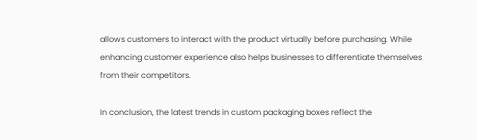allows customers to interact with the product virtually before purchasing. While enhancing customer experience also helps businesses to differentiate themselves from their competitors.

In conclusion, the latest trends in custom packaging boxes reflect the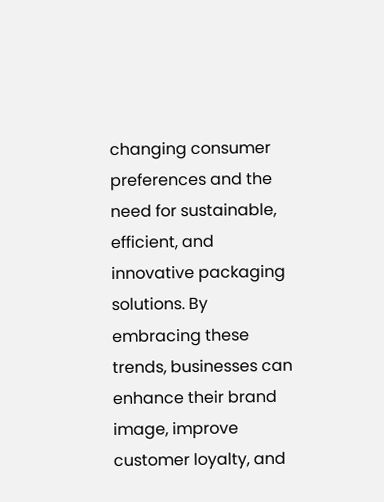changing consumer preferences and the need for sustainable, efficient, and innovative packaging solutions. By embracing these trends, businesses can enhance their brand image, improve customer loyalty, and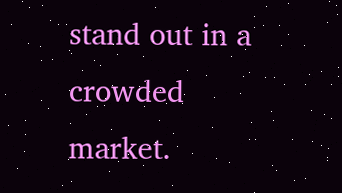stand out in a crowded market.